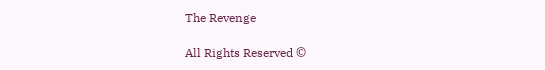The Revenge

All Rights Reserved ©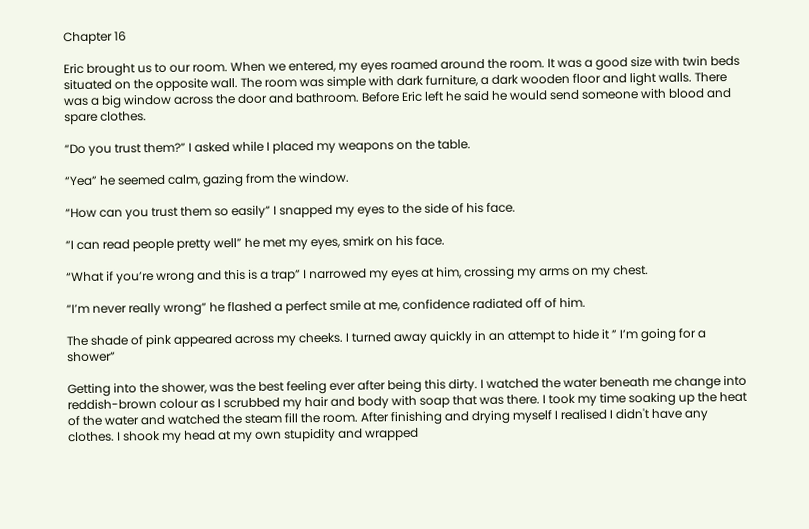Chapter 16

Eric brought us to our room. When we entered, my eyes roamed around the room. It was a good size with twin beds situated on the opposite wall. The room was simple with dark furniture, a dark wooden floor and light walls. There was a big window across the door and bathroom. Before Eric left he said he would send someone with blood and spare clothes.

“Do you trust them?” I asked while I placed my weapons on the table.

“Yea” he seemed calm, gazing from the window.

“How can you trust them so easily” I snapped my eyes to the side of his face.

“I can read people pretty well” he met my eyes, smirk on his face.

“What if you’re wrong and this is a trap” I narrowed my eyes at him, crossing my arms on my chest.

“I’m never really wrong” he flashed a perfect smile at me, confidence radiated off of him.

The shade of pink appeared across my cheeks. I turned away quickly in an attempt to hide it ” I’m going for a shower”

Getting into the shower, was the best feeling ever after being this dirty. I watched the water beneath me change into reddish-brown colour as I scrubbed my hair and body with soap that was there. I took my time soaking up the heat of the water and watched the steam fill the room. After finishing and drying myself I realised I didn't have any clothes. I shook my head at my own stupidity and wrapped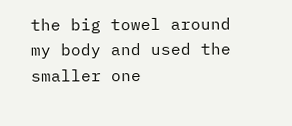the big towel around my body and used the smaller one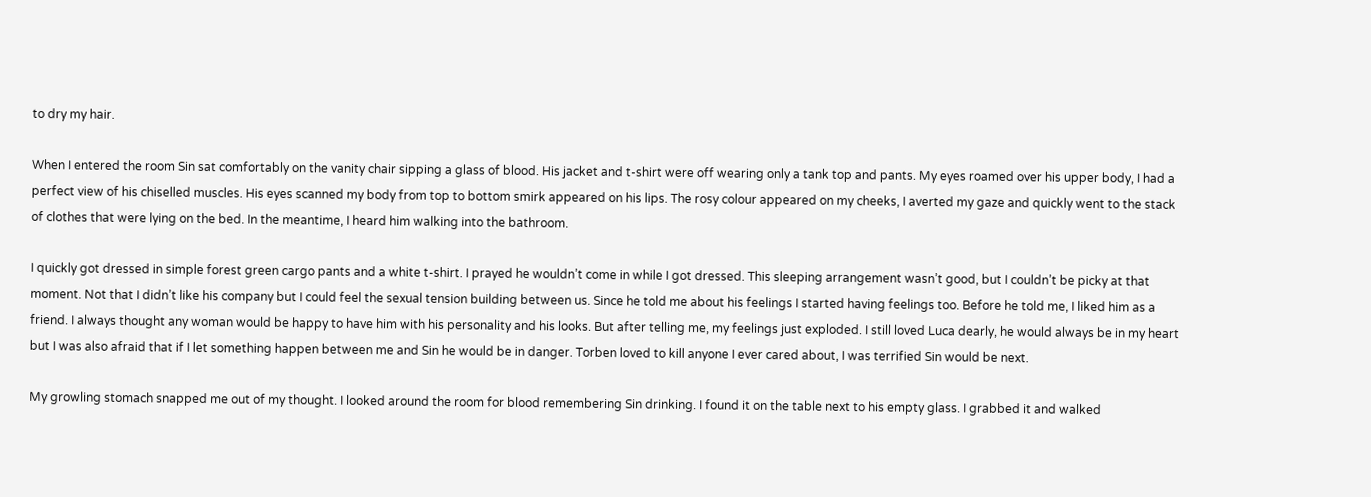to dry my hair.

When I entered the room Sin sat comfortably on the vanity chair sipping a glass of blood. His jacket and t-shirt were off wearing only a tank top and pants. My eyes roamed over his upper body, I had a perfect view of his chiselled muscles. His eyes scanned my body from top to bottom smirk appeared on his lips. The rosy colour appeared on my cheeks, I averted my gaze and quickly went to the stack of clothes that were lying on the bed. In the meantime, I heard him walking into the bathroom.

I quickly got dressed in simple forest green cargo pants and a white t-shirt. I prayed he wouldn’t come in while I got dressed. This sleeping arrangement wasn’t good, but I couldn’t be picky at that moment. Not that I didn’t like his company but I could feel the sexual tension building between us. Since he told me about his feelings I started having feelings too. Before he told me, I liked him as a friend. I always thought any woman would be happy to have him with his personality and his looks. But after telling me, my feelings just exploded. I still loved Luca dearly, he would always be in my heart but I was also afraid that if I let something happen between me and Sin he would be in danger. Torben loved to kill anyone I ever cared about, I was terrified Sin would be next.

My growling stomach snapped me out of my thought. I looked around the room for blood remembering Sin drinking. I found it on the table next to his empty glass. I grabbed it and walked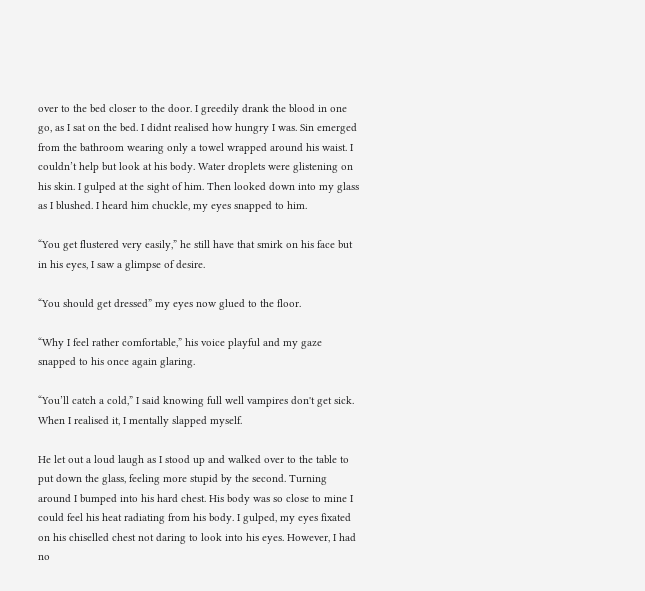over to the bed closer to the door. I greedily drank the blood in one go, as I sat on the bed. I didnt realised how hungry I was. Sin emerged from the bathroom wearing only a towel wrapped around his waist. I couldn’t help but look at his body. Water droplets were glistening on his skin. I gulped at the sight of him. Then looked down into my glass as I blushed. I heard him chuckle, my eyes snapped to him.

“You get flustered very easily,” he still have that smirk on his face but in his eyes, I saw a glimpse of desire.

“You should get dressed” my eyes now glued to the floor.

“Why I feel rather comfortable,” his voice playful and my gaze snapped to his once again glaring.

“You’ll catch a cold,” I said knowing full well vampires don't get sick. When I realised it, I mentally slapped myself.

He let out a loud laugh as I stood up and walked over to the table to put down the glass, feeling more stupid by the second. Turning around I bumped into his hard chest. His body was so close to mine I could feel his heat radiating from his body. I gulped, my eyes fixated on his chiselled chest not daring to look into his eyes. However, I had no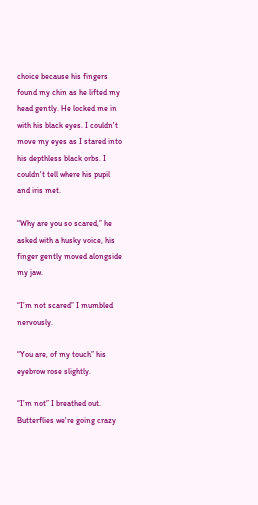choice because his fingers found my chin as he lifted my head gently. He locked me in with his black eyes. I couldn't move my eyes as I stared into his depthless black orbs. I couldn't tell where his pupil and iris met.

“Why are you so scared,” he asked with a husky voice, his finger gently moved alongside my jaw.

“I’m not scared” I mumbled nervously.

“You are, of my touch” his eyebrow rose slightly.

“I’m not” I breathed out. Butterflies we're going crazy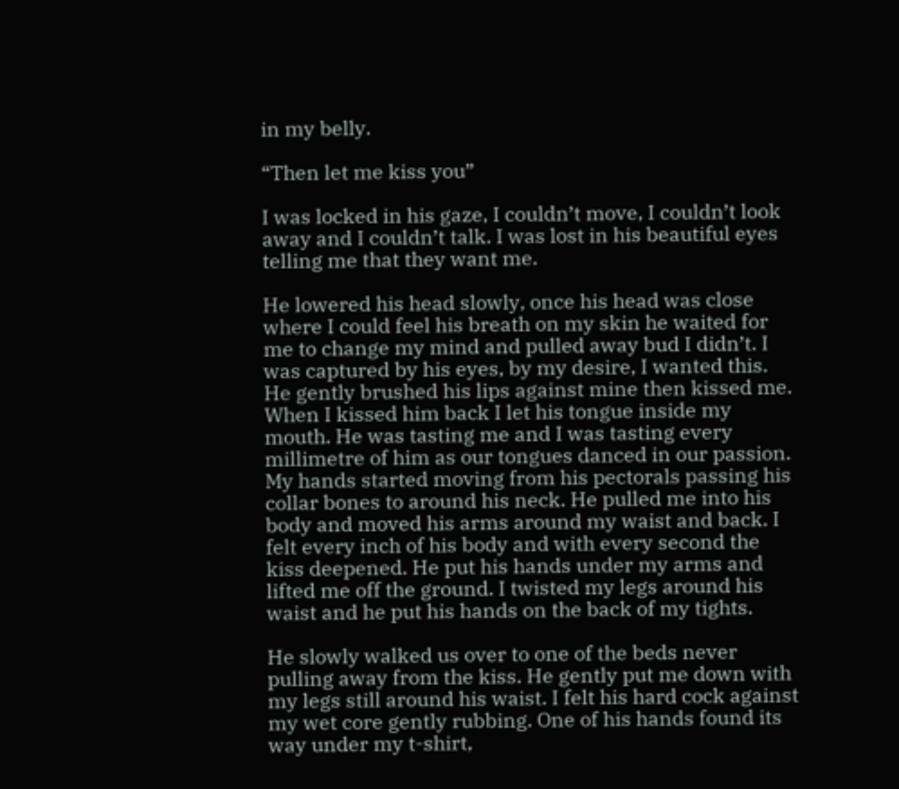in my belly.

“Then let me kiss you”

I was locked in his gaze, I couldn’t move, I couldn’t look away and I couldn’t talk. I was lost in his beautiful eyes telling me that they want me.

He lowered his head slowly, once his head was close where I could feel his breath on my skin he waited for me to change my mind and pulled away bud I didn’t. I was captured by his eyes, by my desire, I wanted this. He gently brushed his lips against mine then kissed me. When I kissed him back I let his tongue inside my mouth. He was tasting me and I was tasting every millimetre of him as our tongues danced in our passion. My hands started moving from his pectorals passing his collar bones to around his neck. He pulled me into his body and moved his arms around my waist and back. I felt every inch of his body and with every second the kiss deepened. He put his hands under my arms and lifted me off the ground. I twisted my legs around his waist and he put his hands on the back of my tights.

He slowly walked us over to one of the beds never pulling away from the kiss. He gently put me down with my legs still around his waist. I felt his hard cock against my wet core gently rubbing. One of his hands found its way under my t-shirt,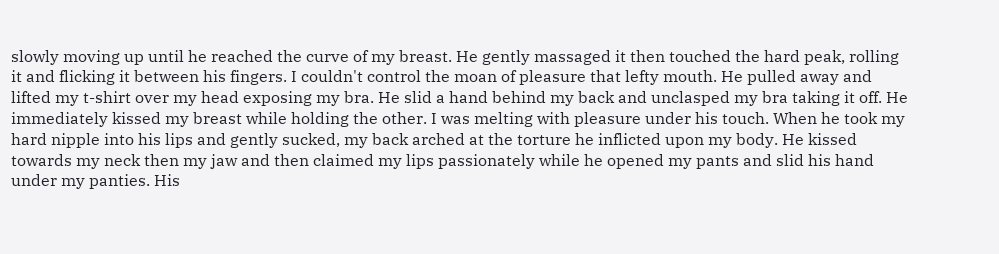slowly moving up until he reached the curve of my breast. He gently massaged it then touched the hard peak, rolling it and flicking it between his fingers. I couldn't control the moan of pleasure that lefty mouth. He pulled away and lifted my t-shirt over my head exposing my bra. He slid a hand behind my back and unclasped my bra taking it off. He immediately kissed my breast while holding the other. I was melting with pleasure under his touch. When he took my hard nipple into his lips and gently sucked, my back arched at the torture he inflicted upon my body. He kissed towards my neck then my jaw and then claimed my lips passionately while he opened my pants and slid his hand under my panties. His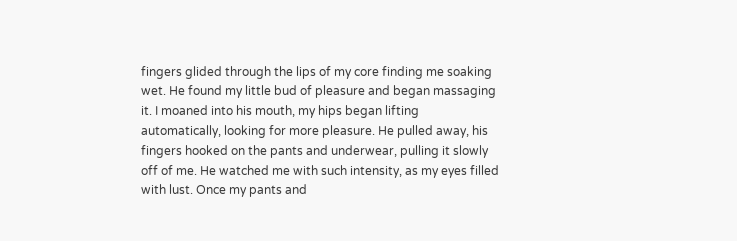fingers glided through the lips of my core finding me soaking wet. He found my little bud of pleasure and began massaging it. I moaned into his mouth, my hips began lifting automatically, looking for more pleasure. He pulled away, his fingers hooked on the pants and underwear, pulling it slowly off of me. He watched me with such intensity, as my eyes filled with lust. Once my pants and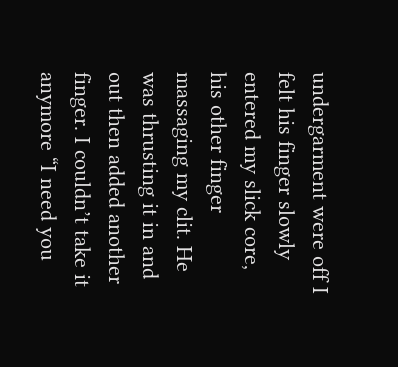undergarment were off I felt his finger slowly entered my slick core, his other finger massaging my clit. He was thrusting it in and out then added another finger. I couldn’t take it anymore “I need you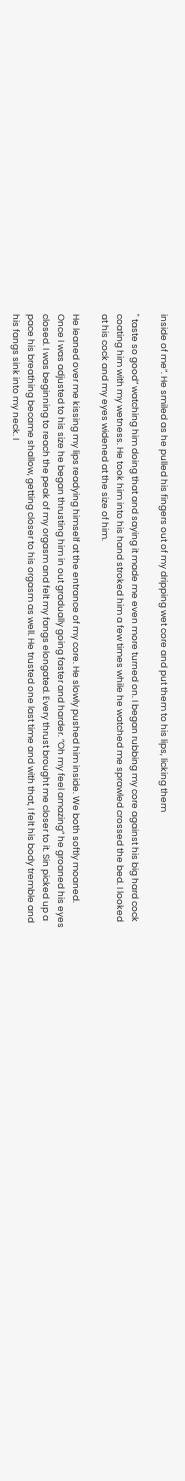inside of me”. He smiled as he pulled his fingers out of my dripping wet core and put them to his lips, licking them

" taste so good” watching him doing that and saying it made me even more turned on. I began rubbing my core against his big hard cock coating him with my wetness. He took him into his hand stroked him a few times while he watched me sprawled crossed the bed. I looked at his cock and my eyes widened at the size of him.

He leaned over me kissing my lips readying himself at the entrance of my core. He slowly pushed him inside. We both softly moaned. Once I was adjusted to his size he began thrusting him in out gradually going faster and harder. ”Oh my feel amazing” he groaned his eyes closed. I was beginning to reach the peak of my orgasm and felt my fangs elongated. Every thrust brought me closer to it. Sin picked up a pace his breathing became shallow, getting closer to his orgasm as well. He trusted one last time and with that, I felt his body tremble and his fangs sink into my neck. I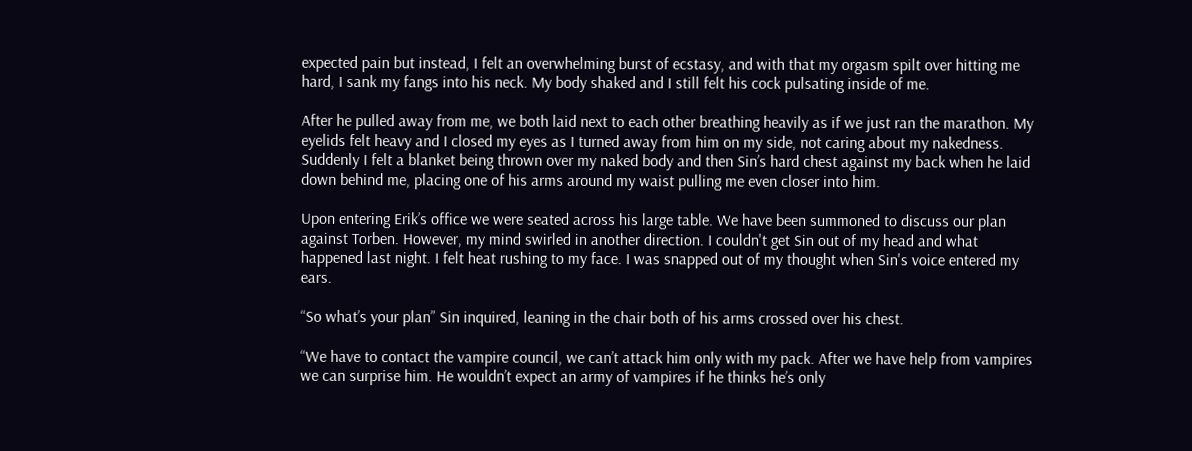expected pain but instead, I felt an overwhelming burst of ecstasy, and with that my orgasm spilt over hitting me hard, I sank my fangs into his neck. My body shaked and I still felt his cock pulsating inside of me.

After he pulled away from me, we both laid next to each other breathing heavily as if we just ran the marathon. My eyelids felt heavy and I closed my eyes as I turned away from him on my side, not caring about my nakedness. Suddenly I felt a blanket being thrown over my naked body and then Sin’s hard chest against my back when he laid down behind me, placing one of his arms around my waist pulling me even closer into him.

Upon entering Erik’s office we were seated across his large table. We have been summoned to discuss our plan against Torben. However, my mind swirled in another direction. I couldn't get Sin out of my head and what happened last night. I felt heat rushing to my face. I was snapped out of my thought when Sin's voice entered my ears.

“So what’s your plan” Sin inquired, leaning in the chair both of his arms crossed over his chest.

“We have to contact the vampire council, we can’t attack him only with my pack. After we have help from vampires we can surprise him. He wouldn’t expect an army of vampires if he thinks he’s only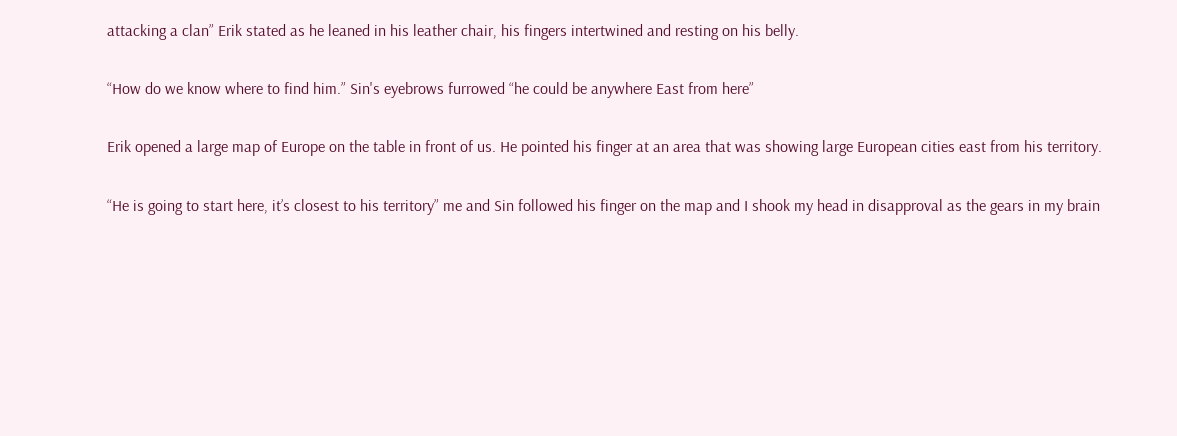attacking a clan” Erik stated as he leaned in his leather chair, his fingers intertwined and resting on his belly.

“How do we know where to find him.” Sin's eyebrows furrowed “he could be anywhere East from here”

Erik opened a large map of Europe on the table in front of us. He pointed his finger at an area that was showing large European cities east from his territory.

“He is going to start here, it’s closest to his territory” me and Sin followed his finger on the map and I shook my head in disapproval as the gears in my brain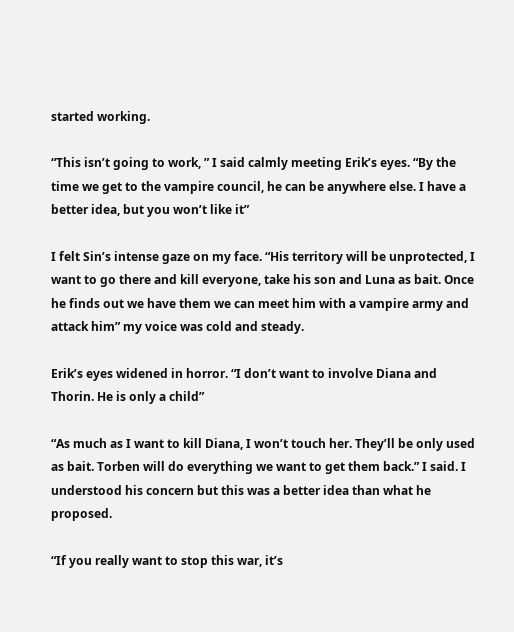started working.

“This isn’t going to work, ” I said calmly meeting Erik’s eyes. “By the time we get to the vampire council, he can be anywhere else. I have a better idea, but you won’t like it”

I felt Sin’s intense gaze on my face. “His territory will be unprotected, I want to go there and kill everyone, take his son and Luna as bait. Once he finds out we have them we can meet him with a vampire army and attack him” my voice was cold and steady.

Erik’s eyes widened in horror. “I don’t want to involve Diana and Thorin. He is only a child”

“As much as I want to kill Diana, I won’t touch her. They’ll be only used as bait. Torben will do everything we want to get them back.” I said. I understood his concern but this was a better idea than what he proposed.

“If you really want to stop this war, it’s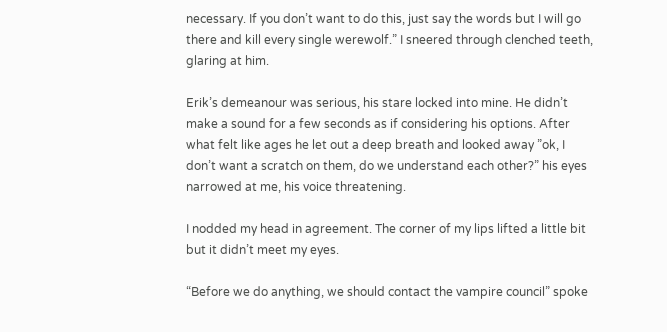necessary. If you don’t want to do this, just say the words but I will go there and kill every single werewolf.” I sneered through clenched teeth, glaring at him.

Erik’s demeanour was serious, his stare locked into mine. He didn’t make a sound for a few seconds as if considering his options. After what felt like ages he let out a deep breath and looked away ”ok, I don’t want a scratch on them, do we understand each other?” his eyes narrowed at me, his voice threatening.

I nodded my head in agreement. The corner of my lips lifted a little bit but it didn’t meet my eyes.

“Before we do anything, we should contact the vampire council” spoke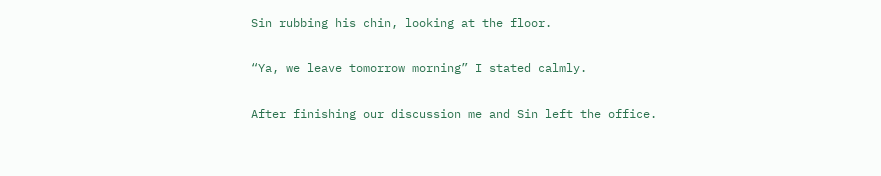Sin rubbing his chin, looking at the floor.

“Ya, we leave tomorrow morning” I stated calmly.

After finishing our discussion me and Sin left the office.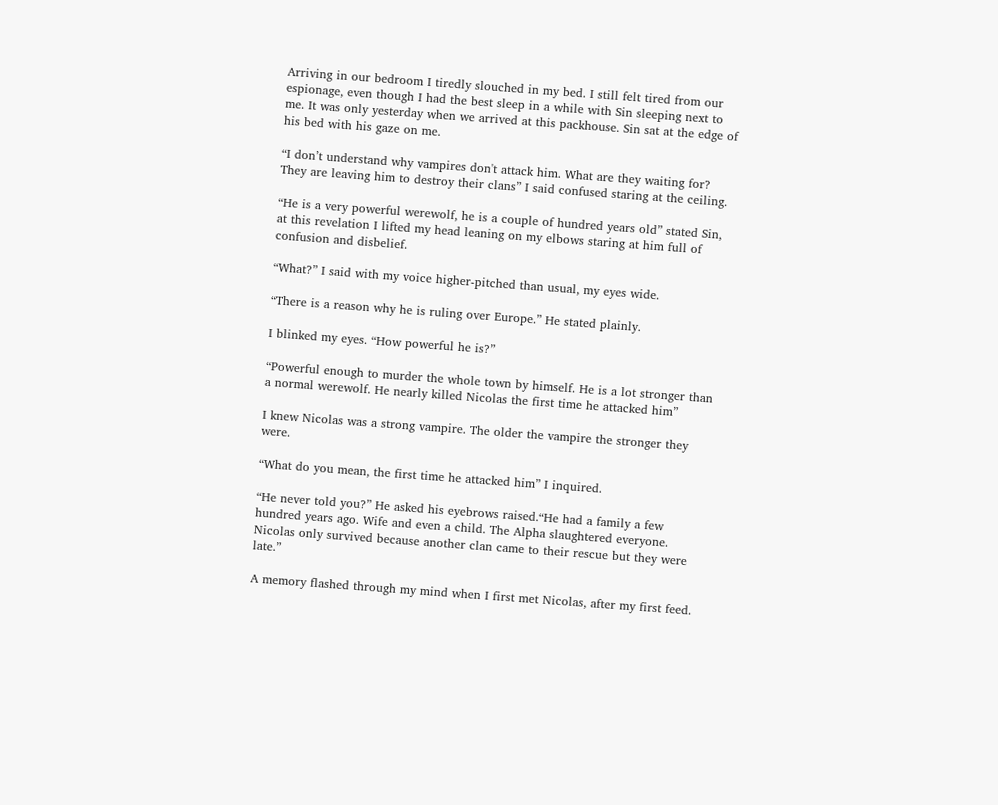Arriving in our bedroom I tiredly slouched in my bed. I still felt tired from our espionage, even though I had the best sleep in a while with Sin sleeping next to me. It was only yesterday when we arrived at this packhouse. Sin sat at the edge of his bed with his gaze on me.

“I don’t understand why vampires don't attack him. What are they waiting for? They are leaving him to destroy their clans” I said confused staring at the ceiling.

“He is a very powerful werewolf, he is a couple of hundred years old” stated Sin, at this revelation I lifted my head leaning on my elbows staring at him full of confusion and disbelief.

“What?” I said with my voice higher-pitched than usual, my eyes wide.

“There is a reason why he is ruling over Europe.” He stated plainly.

I blinked my eyes. “How powerful he is?”

“Powerful enough to murder the whole town by himself. He is a lot stronger than a normal werewolf. He nearly killed Nicolas the first time he attacked him”

I knew Nicolas was a strong vampire. The older the vampire the stronger they were.

“What do you mean, the first time he attacked him” I inquired.

“He never told you?” He asked his eyebrows raised.“He had a family a few hundred years ago. Wife and even a child. The Alpha slaughtered everyone. Nicolas only survived because another clan came to their rescue but they were late.”

A memory flashed through my mind when I first met Nicolas, after my first feed.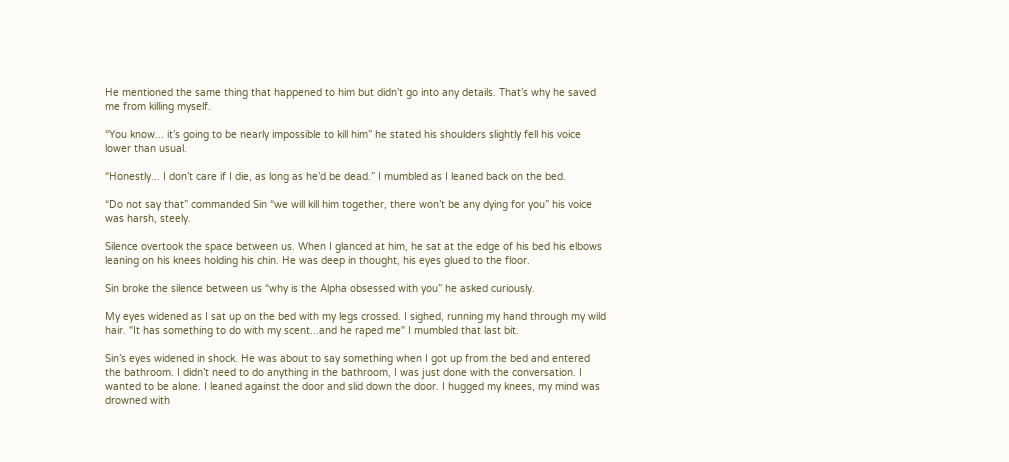He mentioned the same thing that happened to him but didn’t go into any details. That’s why he saved me from killing myself.

“You know... it’s going to be nearly impossible to kill him” he stated his shoulders slightly fell his voice lower than usual.

“Honestly... I don’t care if I die, as long as he’d be dead.” I mumbled as I leaned back on the bed.

“Do not say that” commanded Sin “we will kill him together, there won’t be any dying for you” his voice was harsh, steely.

Silence overtook the space between us. When I glanced at him, he sat at the edge of his bed his elbows leaning on his knees holding his chin. He was deep in thought, his eyes glued to the floor.

Sin broke the silence between us “why is the Alpha obsessed with you” he asked curiously.

My eyes widened as I sat up on the bed with my legs crossed. I sighed, running my hand through my wild hair. "It has something to do with my scent...and he raped me" I mumbled that last bit.

Sin’s eyes widened in shock. He was about to say something when I got up from the bed and entered the bathroom. I didn’t need to do anything in the bathroom, I was just done with the conversation. I wanted to be alone. I leaned against the door and slid down the door. I hugged my knees, my mind was drowned with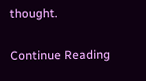thought.

Continue Reading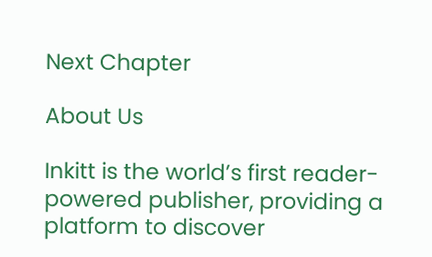Next Chapter

About Us

Inkitt is the world’s first reader-powered publisher, providing a platform to discover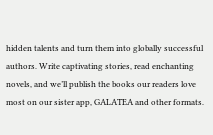hidden talents and turn them into globally successful authors. Write captivating stories, read enchanting novels, and we’ll publish the books our readers love most on our sister app, GALATEA and other formats.